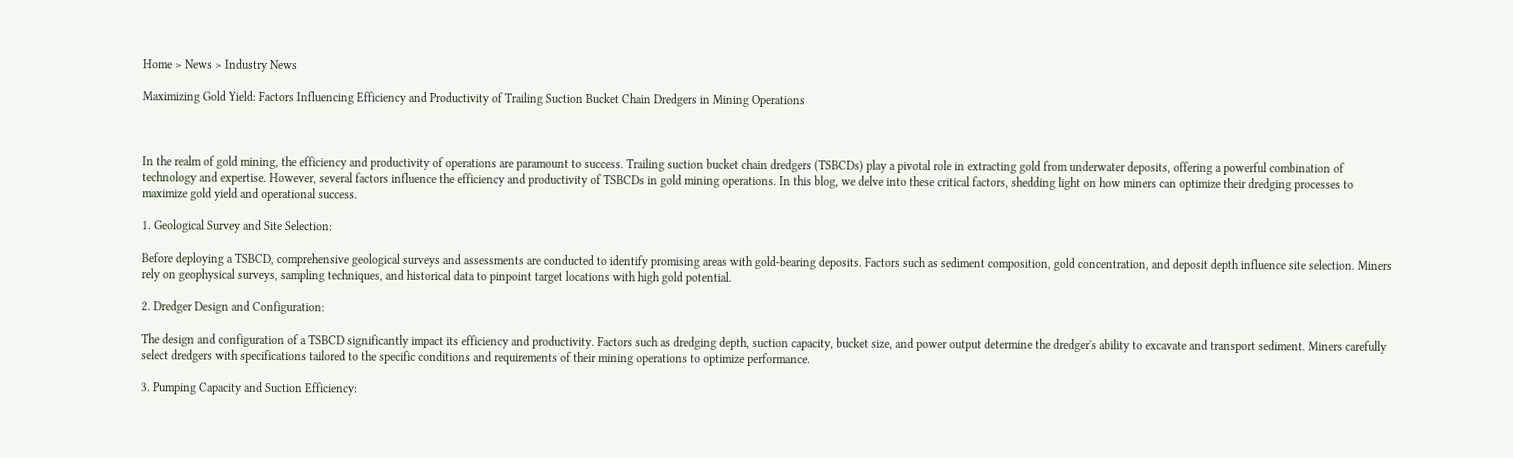Home > News > Industry News

Maximizing Gold Yield: Factors Influencing Efficiency and Productivity of Trailing Suction Bucket Chain Dredgers in Mining Operations



In the realm of gold mining, the efficiency and productivity of operations are paramount to success. Trailing suction bucket chain dredgers (TSBCDs) play a pivotal role in extracting gold from underwater deposits, offering a powerful combination of technology and expertise. However, several factors influence the efficiency and productivity of TSBCDs in gold mining operations. In this blog, we delve into these critical factors, shedding light on how miners can optimize their dredging processes to maximize gold yield and operational success.

1. Geological Survey and Site Selection:

Before deploying a TSBCD, comprehensive geological surveys and assessments are conducted to identify promising areas with gold-bearing deposits. Factors such as sediment composition, gold concentration, and deposit depth influence site selection. Miners rely on geophysical surveys, sampling techniques, and historical data to pinpoint target locations with high gold potential.

2. Dredger Design and Configuration:

The design and configuration of a TSBCD significantly impact its efficiency and productivity. Factors such as dredging depth, suction capacity, bucket size, and power output determine the dredger's ability to excavate and transport sediment. Miners carefully select dredgers with specifications tailored to the specific conditions and requirements of their mining operations to optimize performance.

3. Pumping Capacity and Suction Efficiency: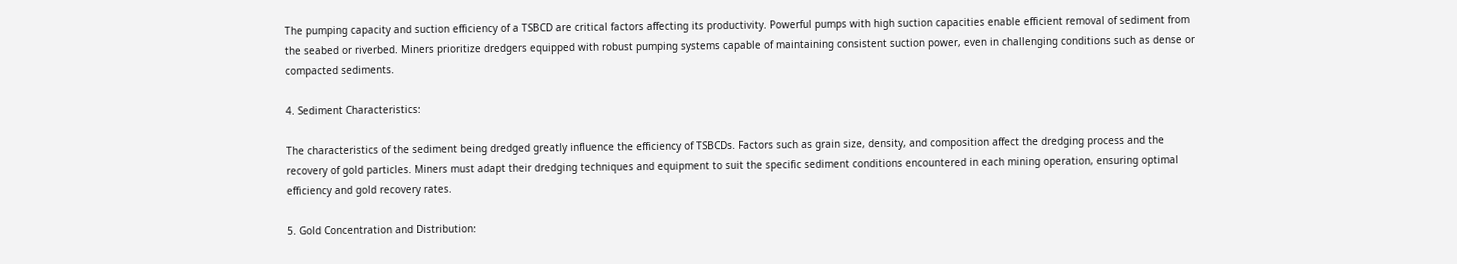The pumping capacity and suction efficiency of a TSBCD are critical factors affecting its productivity. Powerful pumps with high suction capacities enable efficient removal of sediment from the seabed or riverbed. Miners prioritize dredgers equipped with robust pumping systems capable of maintaining consistent suction power, even in challenging conditions such as dense or compacted sediments.

4. Sediment Characteristics:

The characteristics of the sediment being dredged greatly influence the efficiency of TSBCDs. Factors such as grain size, density, and composition affect the dredging process and the recovery of gold particles. Miners must adapt their dredging techniques and equipment to suit the specific sediment conditions encountered in each mining operation, ensuring optimal efficiency and gold recovery rates.

5. Gold Concentration and Distribution: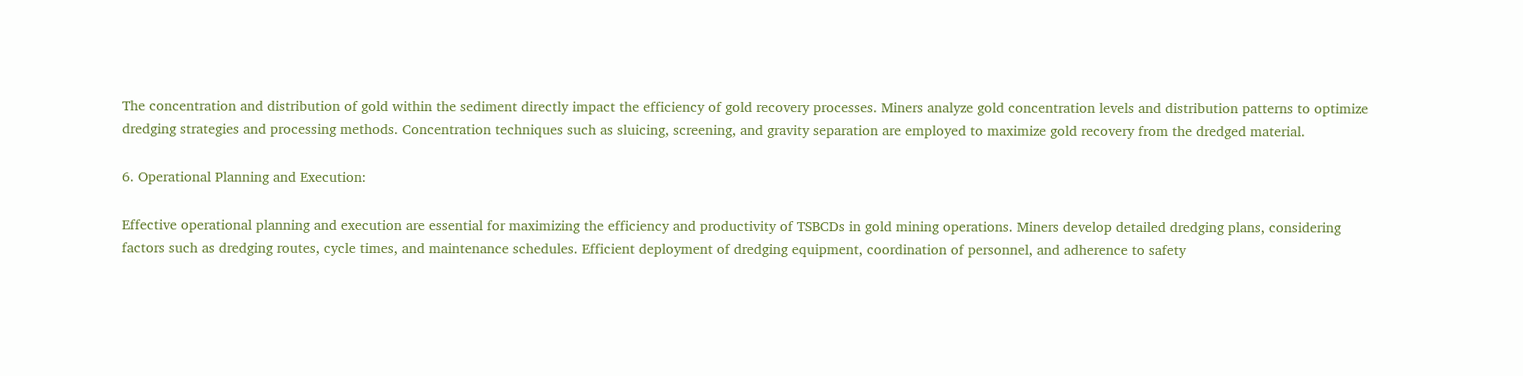The concentration and distribution of gold within the sediment directly impact the efficiency of gold recovery processes. Miners analyze gold concentration levels and distribution patterns to optimize dredging strategies and processing methods. Concentration techniques such as sluicing, screening, and gravity separation are employed to maximize gold recovery from the dredged material.

6. Operational Planning and Execution:

Effective operational planning and execution are essential for maximizing the efficiency and productivity of TSBCDs in gold mining operations. Miners develop detailed dredging plans, considering factors such as dredging routes, cycle times, and maintenance schedules. Efficient deployment of dredging equipment, coordination of personnel, and adherence to safety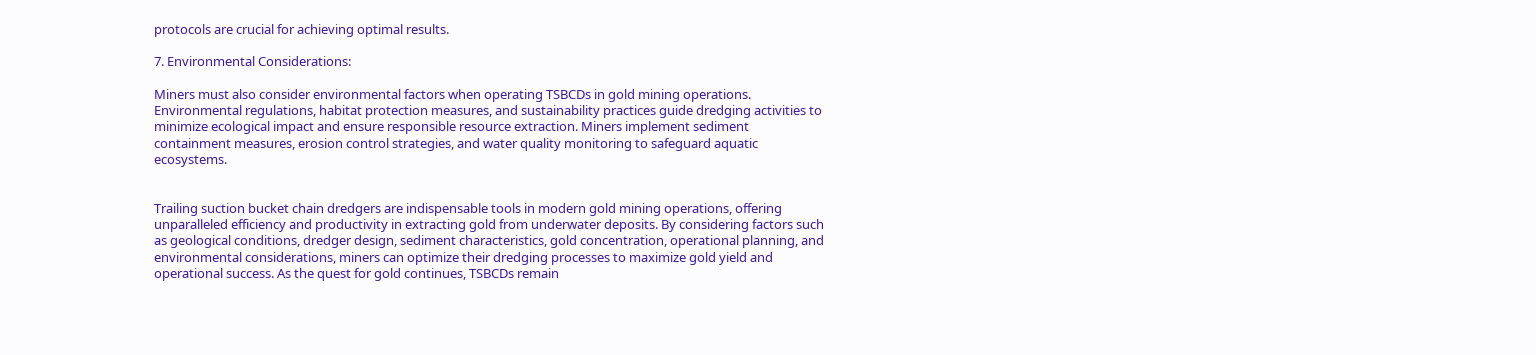protocols are crucial for achieving optimal results.

7. Environmental Considerations:

Miners must also consider environmental factors when operating TSBCDs in gold mining operations. Environmental regulations, habitat protection measures, and sustainability practices guide dredging activities to minimize ecological impact and ensure responsible resource extraction. Miners implement sediment containment measures, erosion control strategies, and water quality monitoring to safeguard aquatic ecosystems.


Trailing suction bucket chain dredgers are indispensable tools in modern gold mining operations, offering unparalleled efficiency and productivity in extracting gold from underwater deposits. By considering factors such as geological conditions, dredger design, sediment characteristics, gold concentration, operational planning, and environmental considerations, miners can optimize their dredging processes to maximize gold yield and operational success. As the quest for gold continues, TSBCDs remain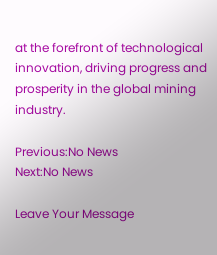at the forefront of technological innovation, driving progress and prosperity in the global mining industry.

Previous:No News
Next:No News

Leave Your Message